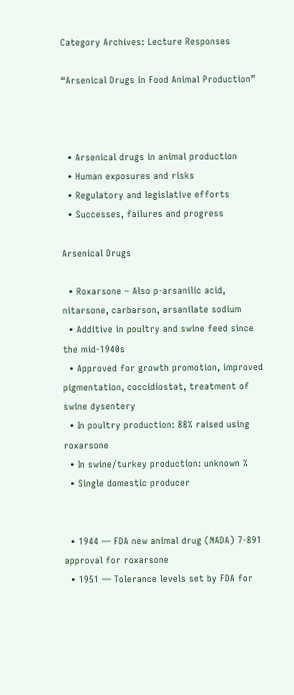Category Archives: Lecture Responses

“Arsenical Drugs in Food Animal Production”



  • Arsenical drugs in animal production
  • Human exposures and risks
  • Regulatory and legislative efforts
  • Successes, failures and progress

Arsenical Drugs

  • Roxarsone – Also p-arsanilic acid, nitarsone, carbarson, arsanilate sodium
  • Additive in poultry and swine feed since the mid-1940s
  • Approved for growth promotion, improved pigmentation, coccidiostat, treatment of swine dysentery
  • In poultry production: 88% raised using roxarsone
  • In swine/turkey production: unknown %
  • Single domestic producer


  • 1944 — FDA new animal drug (NADA) 7-891 approval for roxarsone
  • 1951 — Tolerance levels set by FDA for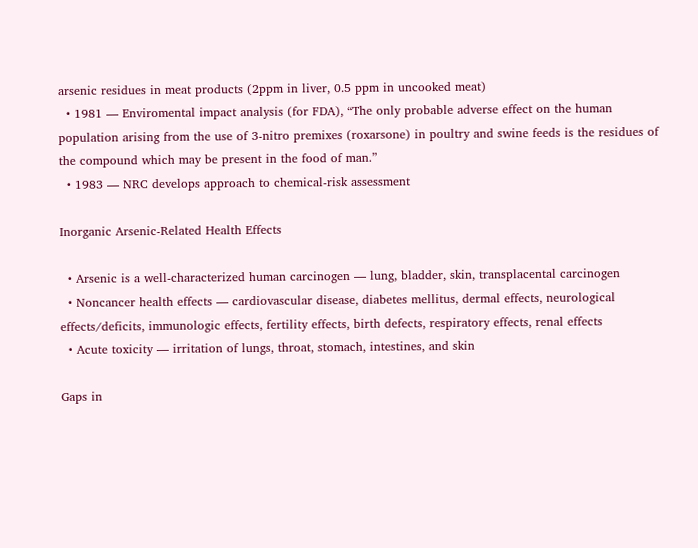arsenic residues in meat products (2ppm in liver, 0.5 ppm in uncooked meat)
  • 1981 — Enviromental impact analysis (for FDA), “The only probable adverse effect on the human population arising from the use of 3-nitro premixes (roxarsone) in poultry and swine feeds is the residues of the compound which may be present in the food of man.”
  • 1983 — NRC develops approach to chemical-risk assessment

Inorganic Arsenic-Related Health Effects

  • Arsenic is a well-characterized human carcinogen — lung, bladder, skin, transplacental carcinogen
  • Noncancer health effects — cardiovascular disease, diabetes mellitus, dermal effects, neurological effects/deficits, immunologic effects, fertility effects, birth defects, respiratory effects, renal effects
  • Acute toxicity — irritation of lungs, throat, stomach, intestines, and skin

Gaps in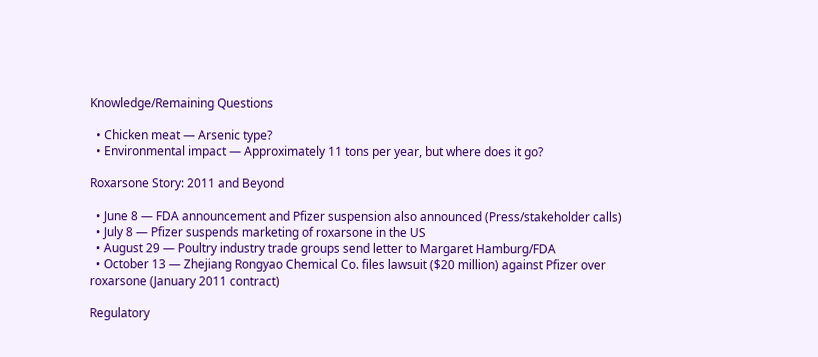Knowledge/Remaining Questions

  • Chicken meat — Arsenic type?
  • Environmental impact — Approximately 11 tons per year, but where does it go?

Roxarsone Story: 2011 and Beyond

  • June 8 — FDA announcement and Pfizer suspension also announced (Press/stakeholder calls)
  • July 8 — Pfizer suspends marketing of roxarsone in the US
  • August 29 — Poultry industry trade groups send letter to Margaret Hamburg/FDA
  • October 13 — Zhejiang Rongyao Chemical Co. files lawsuit ($20 million) against Pfizer over roxarsone (January 2011 contract)

Regulatory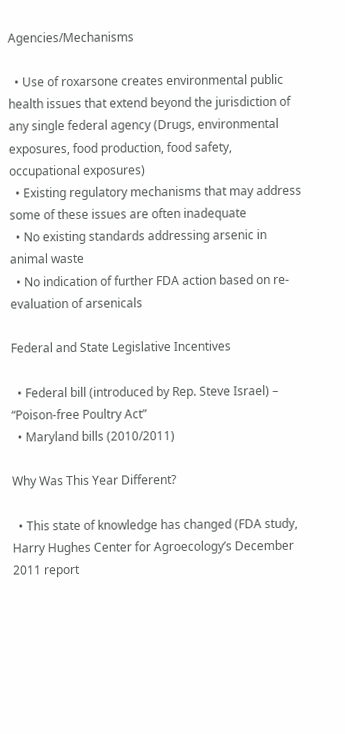Agencies/Mechanisms

  • Use of roxarsone creates environmental public health issues that extend beyond the jurisdiction of any single federal agency (Drugs, environmental exposures, food production, food safety, occupational exposures)
  • Existing regulatory mechanisms that may address some of these issues are often inadequate
  • No existing standards addressing arsenic in animal waste
  • No indication of further FDA action based on re-evaluation of arsenicals

Federal and State Legislative Incentives

  • Federal bill (introduced by Rep. Steve Israel) – “Poison-free Poultry Act”
  • Maryland bills (2010/2011)

Why Was This Year Different?

  • This state of knowledge has changed (FDA study, Harry Hughes Center for Agroecology’s December 2011 report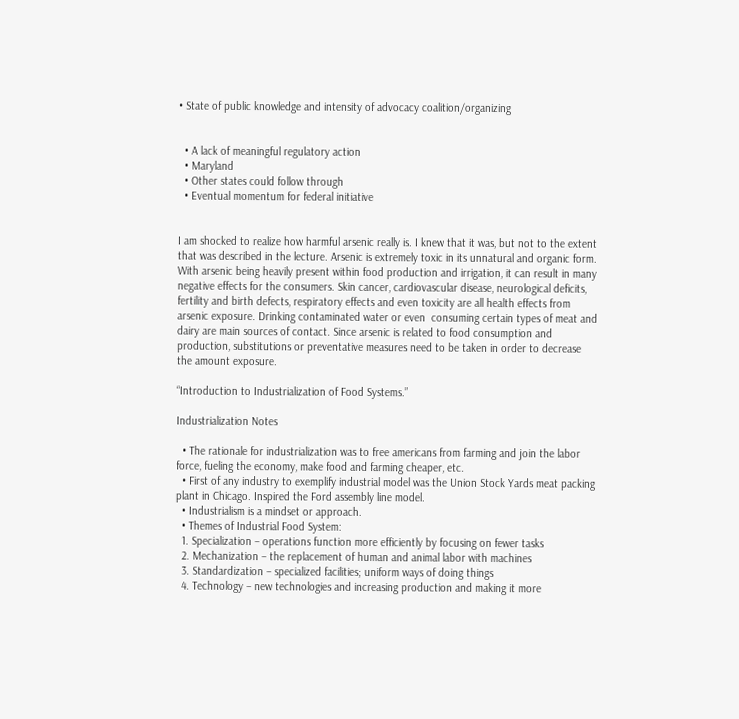• State of public knowledge and intensity of advocacy coalition/organizing


  • A lack of meaningful regulatory action
  • Maryland
  • Other states could follow through
  • Eventual momentum for federal initiative


I am shocked to realize how harmful arsenic really is. I knew that it was, but not to the extent that was described in the lecture. Arsenic is extremely toxic in its unnatural and organic form. With arsenic being heavily present within food production and irrigation, it can result in many negative effects for the consumers. Skin cancer, cardiovascular disease, neurological deficits, fertility and birth defects, respiratory effects and even toxicity are all health effects from arsenic exposure. Drinking contaminated water or even  consuming certain types of meat and dairy are main sources of contact. Since arsenic is related to food consumption and production, substitutions or preventative measures need to be taken in order to decrease the amount exposure.

“Introduction to Industrialization of Food Systems.”

Industrialization Notes

  • The rationale for industrialization was to free americans from farming and join the labor force, fueling the economy, make food and farming cheaper, etc.
  • First of any industry to exemplify industrial model was the Union Stock Yards meat packing plant in Chicago. Inspired the Ford assembly line model.
  • Industrialism is a mindset or approach.
  • Themes of Industrial Food System:
  1. Specialization – operations function more efficiently by focusing on fewer tasks
  2. Mechanization – the replacement of human and animal labor with machines
  3. Standardization – specialized facilities; uniform ways of doing things
  4. Technology – new technologies and increasing production and making it more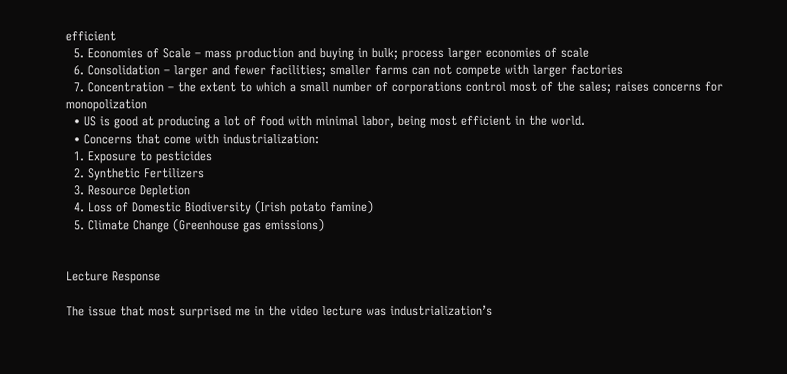efficient
  5. Economies of Scale – mass production and buying in bulk; process larger economies of scale
  6. Consolidation – larger and fewer facilities; smaller farms can not compete with larger factories
  7. Concentration – the extent to which a small number of corporations control most of the sales; raises concerns for monopolization
  • US is good at producing a lot of food with minimal labor, being most efficient in the world.
  • Concerns that come with industrialization:
  1. Exposure to pesticides
  2. Synthetic Fertilizers
  3. Resource Depletion
  4. Loss of Domestic Biodiversity (Irish potato famine)
  5. Climate Change (Greenhouse gas emissions)


Lecture Response

The issue that most surprised me in the video lecture was industrialization’s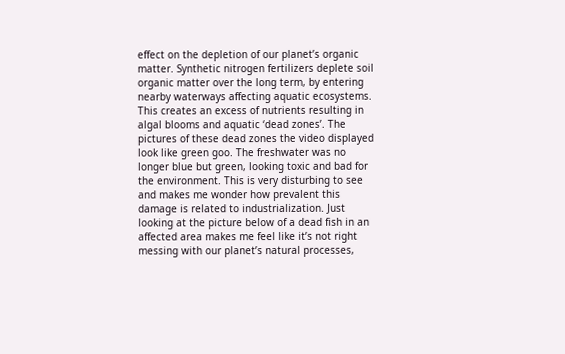effect on the depletion of our planet’s organic matter. Synthetic nitrogen fertilizers deplete soil organic matter over the long term, by entering nearby waterways affecting aquatic ecosystems. This creates an excess of nutrients resulting in algal blooms and aquatic ‘dead zones’. The pictures of these dead zones the video displayed look like green goo. The freshwater was no longer blue but green, looking toxic and bad for the environment. This is very disturbing to see and makes me wonder how prevalent this damage is related to industrialization. Just looking at the picture below of a dead fish in an affected area makes me feel like it’s not right messing with our planet’s natural processes,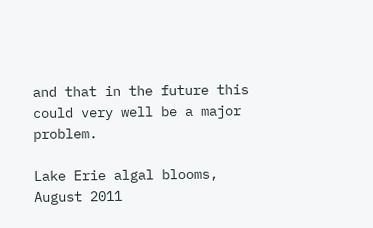and that in the future this could very well be a major problem.

Lake Erie algal blooms, August 2011